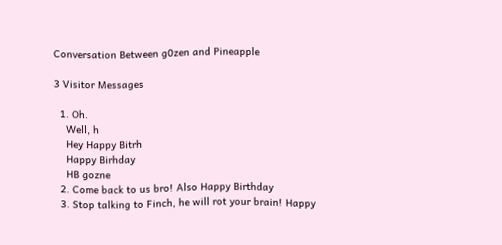Conversation Between g0zen and Pineapple

3 Visitor Messages

  1. Oh.
    Well, h
    Hey Happy Bitrh
    Happy Birhday
    HB gozne
  2. Come back to us bro! Also Happy Birthday
  3. Stop talking to Finch, he will rot your brain! Happy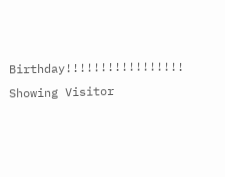Birthday!!!!!!!!!!!!!!!!!
Showing Visitor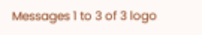Messages 1 to 3 of 3 logo